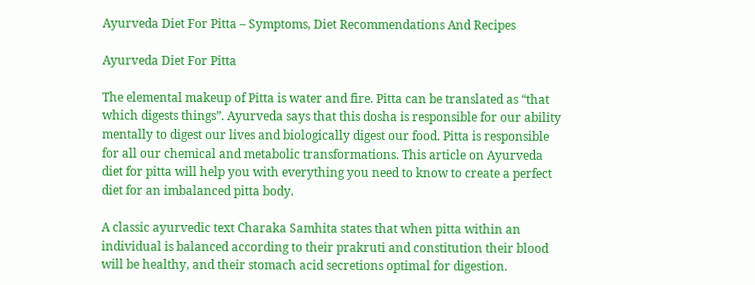Ayurveda Diet For Pitta – Symptoms, Diet Recommendations And Recipes

Ayurveda Diet For Pitta

The elemental makeup of Pitta is water and fire. Pitta can be translated as “that which digests things”. Ayurveda says that this dosha is responsible for our ability mentally to digest our lives and biologically digest our food. Pitta is responsible for all our chemical and metabolic transformations. This article on Ayurveda diet for pitta will help you with everything you need to know to create a perfect diet for an imbalanced pitta body.

A classic ayurvedic text Charaka Samhita states that when pitta within an individual is balanced according to their prakruti and constitution their blood will be healthy, and their stomach acid secretions optimal for digestion.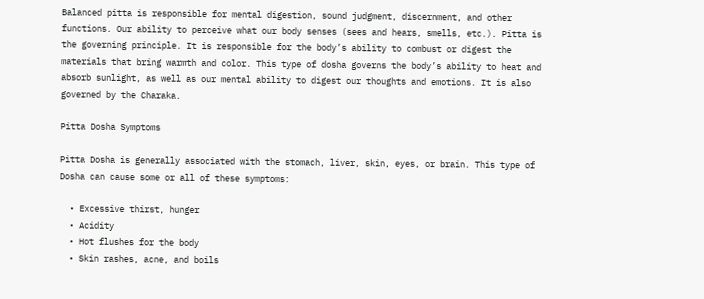Balanced pitta is responsible for mental digestion, sound judgment, discernment, and other functions. Our ability to perceive what our body senses (sees and hears, smells, etc.). Pitta is the governing principle. It is responsible for the body’s ability to combust or digest the materials that bring warmth and color. This type of dosha governs the body’s ability to heat and absorb sunlight, as well as our mental ability to digest our thoughts and emotions. It is also governed by the Charaka.

Pitta Dosha Symptoms

Pitta Dosha is generally associated with the stomach, liver, skin, eyes, or brain. This type of Dosha can cause some or all of these symptoms:

  • Excessive thirst, hunger
  • Acidity
  • Hot flushes for the body
  • Skin rashes, acne, and boils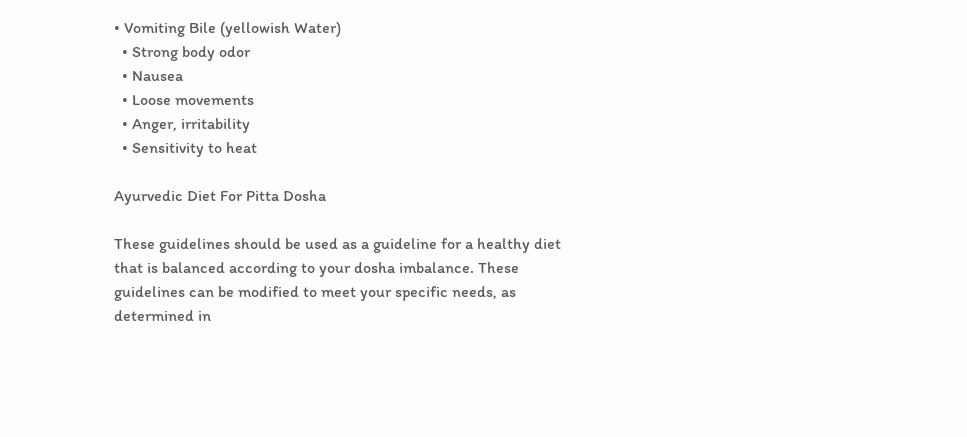• Vomiting Bile (yellowish Water)
  • Strong body odor
  • Nausea
  • Loose movements
  • Anger, irritability
  • Sensitivity to heat

Ayurvedic Diet For Pitta Dosha

These guidelines should be used as a guideline for a healthy diet that is balanced according to your dosha imbalance. These guidelines can be modified to meet your specific needs, as determined in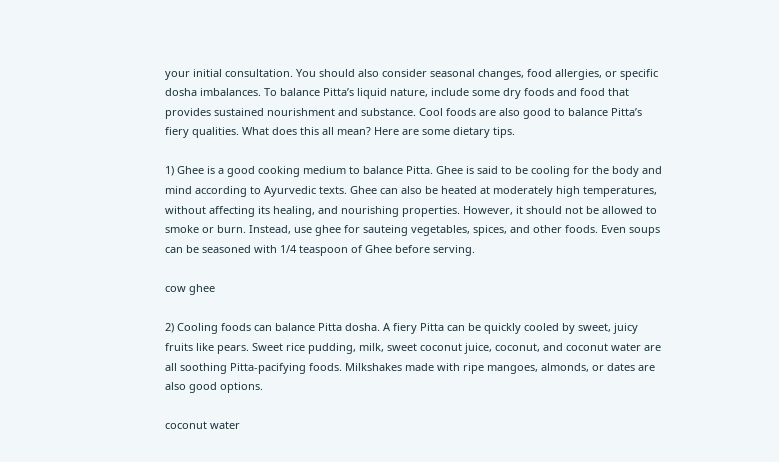your initial consultation. You should also consider seasonal changes, food allergies, or specific dosha imbalances. To balance Pitta’s liquid nature, include some dry foods and food that provides sustained nourishment and substance. Cool foods are also good to balance Pitta’s fiery qualities. What does this all mean? Here are some dietary tips.

1) Ghee is a good cooking medium to balance Pitta. Ghee is said to be cooling for the body and mind according to Ayurvedic texts. Ghee can also be heated at moderately high temperatures, without affecting its healing, and nourishing properties. However, it should not be allowed to smoke or burn. Instead, use ghee for sauteing vegetables, spices, and other foods. Even soups can be seasoned with 1/4 teaspoon of Ghee before serving.

cow ghee

2) Cooling foods can balance Pitta dosha. A fiery Pitta can be quickly cooled by sweet, juicy fruits like pears. Sweet rice pudding, milk, sweet coconut juice, coconut, and coconut water are all soothing Pitta-pacifying foods. Milkshakes made with ripe mangoes, almonds, or dates are also good options.

coconut water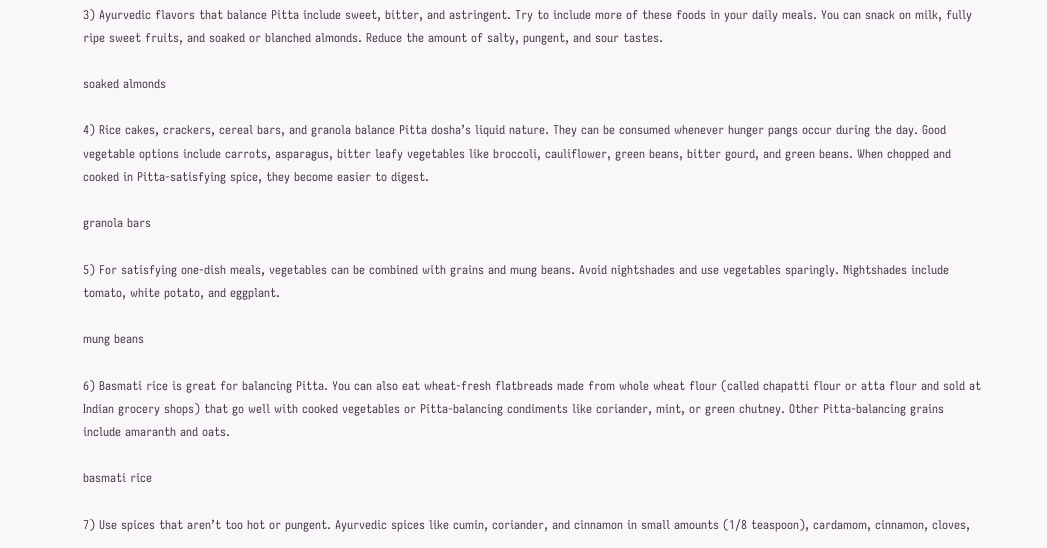3) Ayurvedic flavors that balance Pitta include sweet, bitter, and astringent. Try to include more of these foods in your daily meals. You can snack on milk, fully ripe sweet fruits, and soaked or blanched almonds. Reduce the amount of salty, pungent, and sour tastes.

soaked almonds

4) Rice cakes, crackers, cereal bars, and granola balance Pitta dosha’s liquid nature. They can be consumed whenever hunger pangs occur during the day. Good vegetable options include carrots, asparagus, bitter leafy vegetables like broccoli, cauliflower, green beans, bitter gourd, and green beans. When chopped and cooked in Pitta-satisfying spice, they become easier to digest.

granola bars

5) For satisfying one-dish meals, vegetables can be combined with grains and mung beans. Avoid nightshades and use vegetables sparingly. Nightshades include tomato, white potato, and eggplant.

mung beans

6) Basmati rice is great for balancing Pitta. You can also eat wheat-fresh flatbreads made from whole wheat flour (called chapatti flour or atta flour and sold at Indian grocery shops) that go well with cooked vegetables or Pitta-balancing condiments like coriander, mint, or green chutney. Other Pitta-balancing grains include amaranth and oats.

basmati rice

7) Use spices that aren’t too hot or pungent. Ayurvedic spices like cumin, coriander, and cinnamon in small amounts (1/8 teaspoon), cardamom, cinnamon, cloves,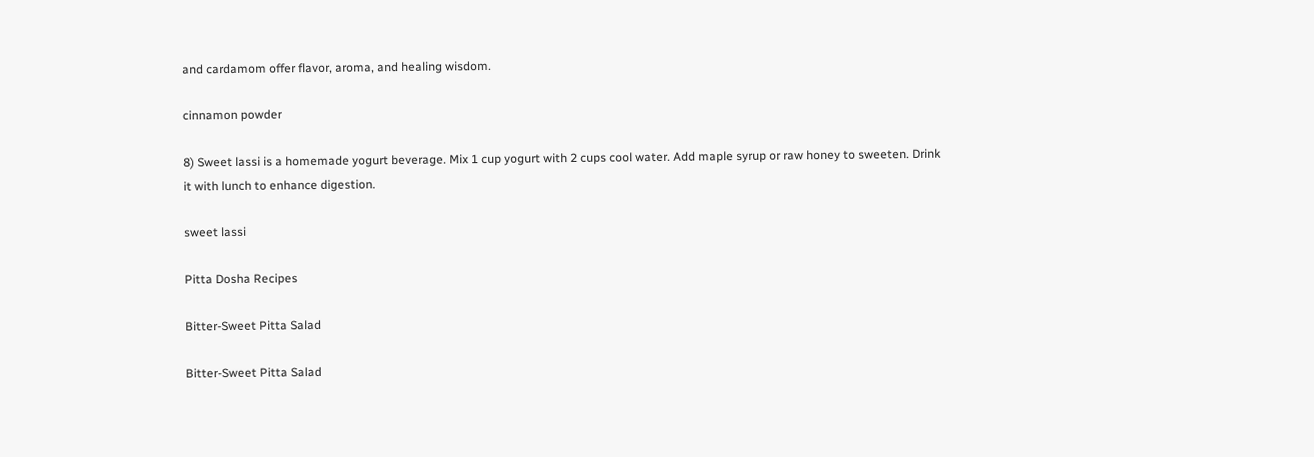and cardamom offer flavor, aroma, and healing wisdom.

cinnamon powder

8) Sweet lassi is a homemade yogurt beverage. Mix 1 cup yogurt with 2 cups cool water. Add maple syrup or raw honey to sweeten. Drink it with lunch to enhance digestion.

sweet lassi

Pitta Dosha Recipes

Bitter-Sweet Pitta Salad

Bitter-Sweet Pitta Salad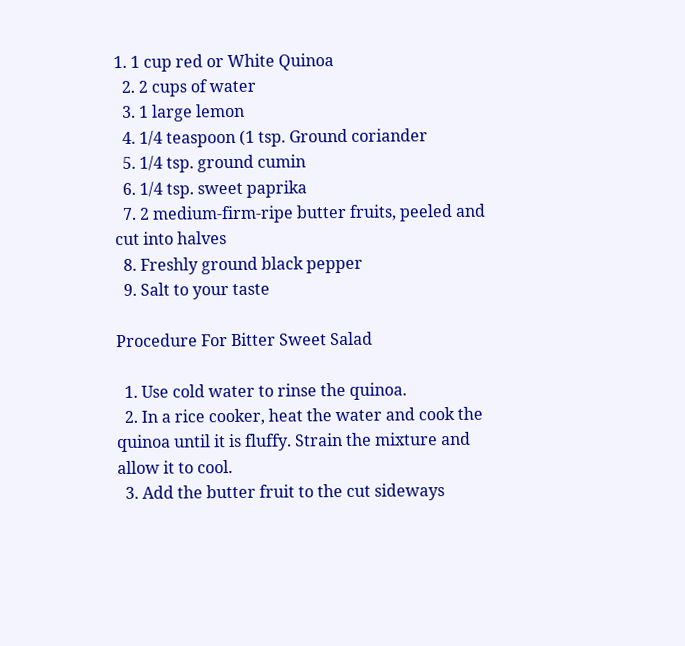1. 1 cup red or White Quinoa
  2. 2 cups of water
  3. 1 large lemon
  4. 1/4 teaspoon (1 tsp. Ground coriander
  5. 1/4 tsp. ground cumin
  6. 1/4 tsp. sweet paprika
  7. 2 medium-firm-ripe butter fruits, peeled and cut into halves
  8. Freshly ground black pepper
  9. Salt to your taste

Procedure For Bitter Sweet Salad

  1. Use cold water to rinse the quinoa.
  2. In a rice cooker, heat the water and cook the quinoa until it is fluffy. Strain the mixture and allow it to cool.
  3. Add the butter fruit to the cut sideways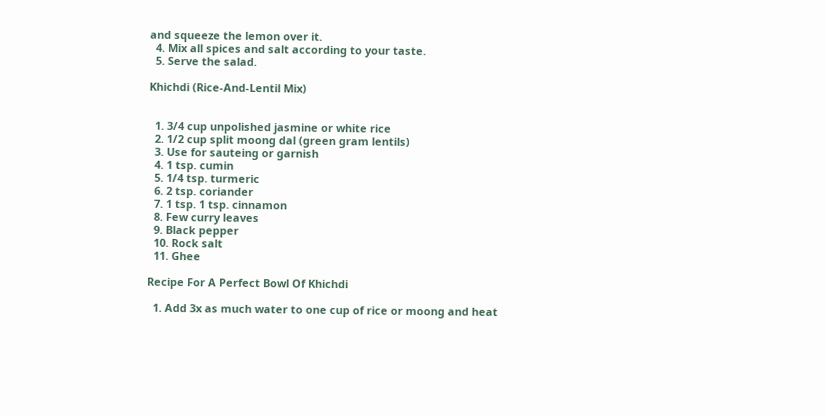and squeeze the lemon over it.
  4. Mix all spices and salt according to your taste.
  5. Serve the salad.

Khichdi (Rice-And-Lentil Mix)


  1. 3/4 cup unpolished jasmine or white rice
  2. 1/2 cup split moong dal (green gram lentils)
  3. Use for sauteing or garnish
  4. 1 tsp. cumin
  5. 1/4 tsp. turmeric
  6. 2 tsp. coriander
  7. 1 tsp. 1 tsp. cinnamon
  8. Few curry leaves
  9. Black pepper
  10. Rock salt
  11. Ghee

Recipe For A Perfect Bowl Of Khichdi

  1. Add 3x as much water to one cup of rice or moong and heat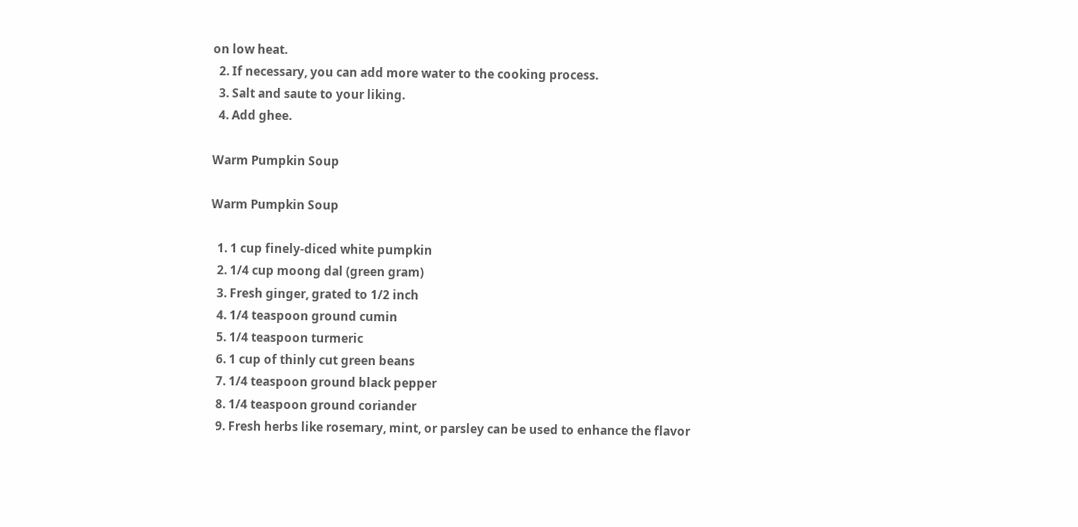on low heat.
  2. If necessary, you can add more water to the cooking process.
  3. Salt and saute to your liking.
  4. Add ghee.

Warm Pumpkin Soup

Warm Pumpkin Soup

  1. 1 cup finely-diced white pumpkin
  2. 1/4 cup moong dal (green gram)
  3. Fresh ginger, grated to 1/2 inch
  4. 1/4 teaspoon ground cumin
  5. 1/4 teaspoon turmeric
  6. 1 cup of thinly cut green beans
  7. 1/4 teaspoon ground black pepper
  8. 1/4 teaspoon ground coriander
  9. Fresh herbs like rosemary, mint, or parsley can be used to enhance the flavor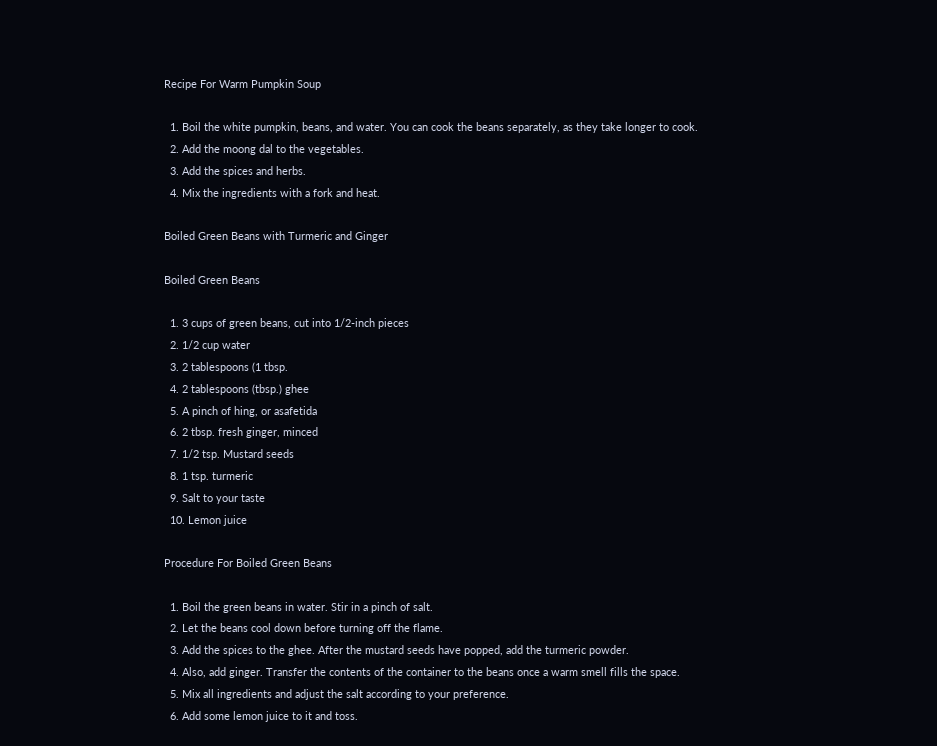Recipe For Warm Pumpkin Soup

  1. Boil the white pumpkin, beans, and water. You can cook the beans separately, as they take longer to cook.
  2. Add the moong dal to the vegetables.
  3. Add the spices and herbs.
  4. Mix the ingredients with a fork and heat.

Boiled Green Beans with Turmeric and Ginger

Boiled Green Beans

  1. 3 cups of green beans, cut into 1/2-inch pieces
  2. 1/2 cup water
  3. 2 tablespoons (1 tbsp.
  4. 2 tablespoons (tbsp.) ghee
  5. A pinch of hing, or asafetida
  6. 2 tbsp. fresh ginger, minced
  7. 1/2 tsp. Mustard seeds
  8. 1 tsp. turmeric
  9. Salt to your taste
  10. Lemon juice

Procedure For Boiled Green Beans

  1. Boil the green beans in water. Stir in a pinch of salt.
  2. Let the beans cool down before turning off the flame.
  3. Add the spices to the ghee. After the mustard seeds have popped, add the turmeric powder.
  4. Also, add ginger. Transfer the contents of the container to the beans once a warm smell fills the space.
  5. Mix all ingredients and adjust the salt according to your preference.
  6. Add some lemon juice to it and toss.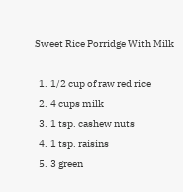Sweet Rice Porridge With Milk

  1. 1/2 cup of raw red rice
  2. 4 cups milk
  3. 1 tsp. cashew nuts
  4. 1 tsp. raisins
  5. 3 green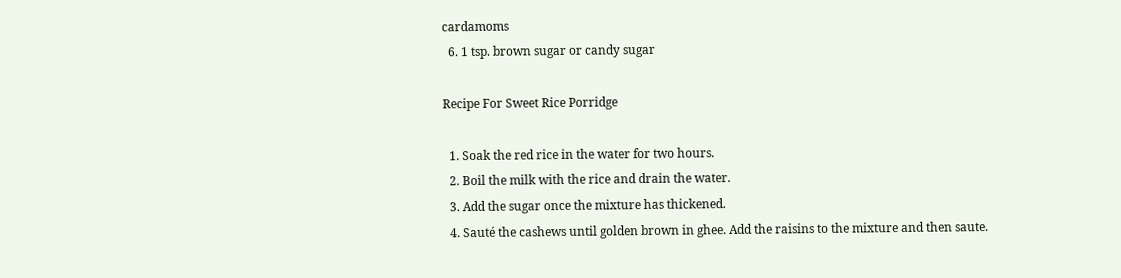cardamoms
  6. 1 tsp. brown sugar or candy sugar

Recipe For Sweet Rice Porridge

  1. Soak the red rice in the water for two hours.
  2. Boil the milk with the rice and drain the water.
  3. Add the sugar once the mixture has thickened.
  4. Sauté the cashews until golden brown in ghee. Add the raisins to the mixture and then saute.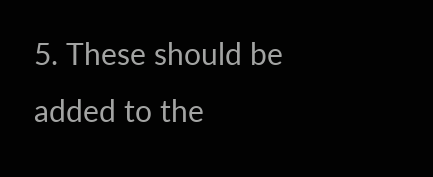5. These should be added to the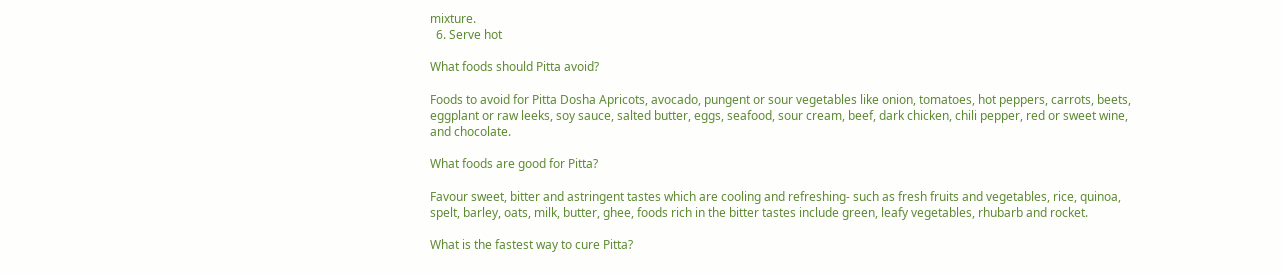mixture.
  6. Serve hot

What foods should Pitta avoid?

Foods to avoid for Pitta Dosha Apricots, avocado, pungent or sour vegetables like onion, tomatoes, hot peppers, carrots, beets, eggplant or raw leeks, soy sauce, salted butter, eggs, seafood, sour cream, beef, dark chicken, chili pepper, red or sweet wine, and chocolate.

What foods are good for Pitta?

Favour sweet, bitter and astringent tastes which are cooling and refreshing- such as fresh fruits and vegetables, rice, quinoa, spelt, barley, oats, milk, butter, ghee, foods rich in the bitter tastes include green, leafy vegetables, rhubarb and rocket.

What is the fastest way to cure Pitta?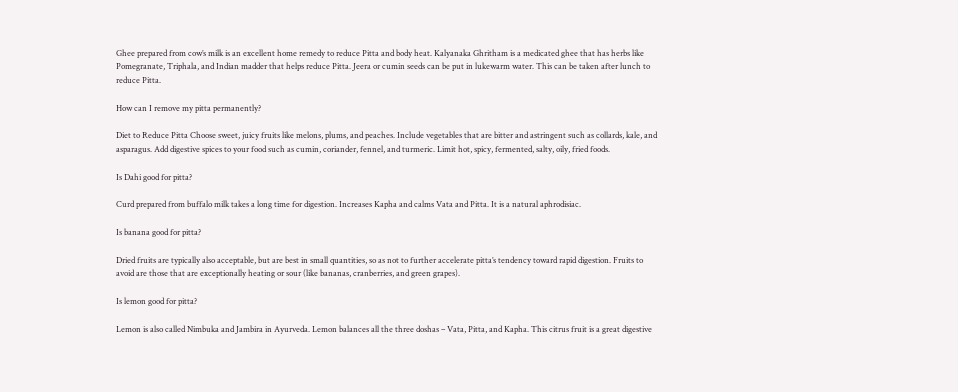Ghee prepared from cow’s milk is an excellent home remedy to reduce Pitta and body heat. Kalyanaka Ghritham is a medicated ghee that has herbs like Pomegranate, Triphala, and Indian madder that helps reduce Pitta. Jeera or cumin seeds can be put in lukewarm water. This can be taken after lunch to reduce Pitta.

How can I remove my pitta permanently?

Diet to Reduce Pitta Choose sweet, juicy fruits like melons, plums, and peaches. Include vegetables that are bitter and astringent such as collards, kale, and asparagus. Add digestive spices to your food such as cumin, coriander, fennel, and turmeric. Limit hot, spicy, fermented, salty, oily, fried foods.

Is Dahi good for pitta?

Curd prepared from buffalo milk takes a long time for digestion. Increases Kapha and calms Vata and Pitta. It is a natural aphrodisiac.

Is banana good for pitta?

Dried fruits are typically also acceptable, but are best in small quantities, so as not to further accelerate pitta’s tendency toward rapid digestion. Fruits to avoid are those that are exceptionally heating or sour (like bananas, cranberries, and green grapes).

Is lemon good for pitta?

Lemon is also called Nimbuka and Jambira in Ayurveda. Lemon balances all the three doshas – Vata, Pitta, and Kapha. This citrus fruit is a great digestive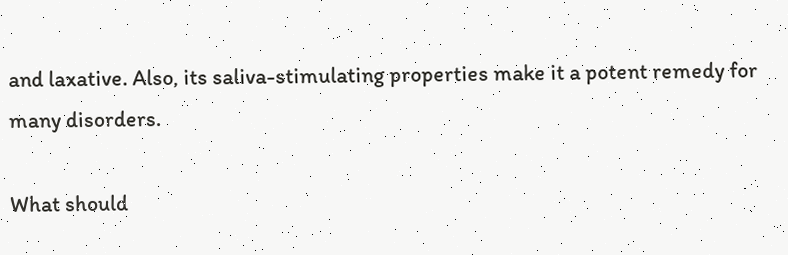and laxative. Also, its saliva-stimulating properties make it a potent remedy for many disorders.

What should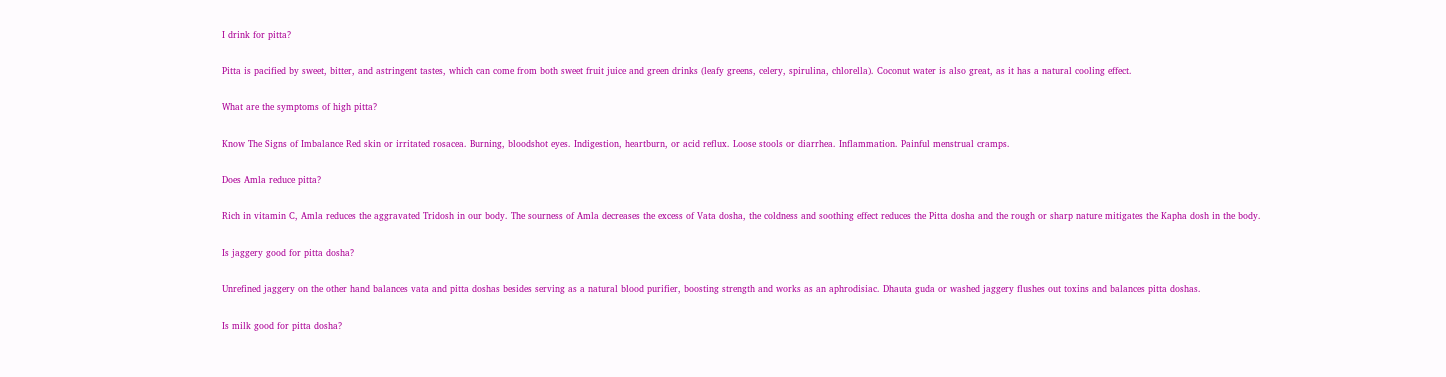I drink for pitta?

Pitta is pacified by sweet, bitter, and astringent tastes, which can come from both sweet fruit juice and green drinks (leafy greens, celery, spirulina, chlorella). Coconut water is also great, as it has a natural cooling effect.

What are the symptoms of high pitta?

Know The Signs of Imbalance Red skin or irritated rosacea. Burning, bloodshot eyes. Indigestion, heartburn, or acid reflux. Loose stools or diarrhea. Inflammation. Painful menstrual cramps.

Does Amla reduce pitta?

Rich in vitamin C, Amla reduces the aggravated Tridosh in our body. The sourness of Amla decreases the excess of Vata dosha, the coldness and soothing effect reduces the Pitta dosha and the rough or sharp nature mitigates the Kapha dosh in the body.

Is jaggery good for pitta dosha?

Unrefined jaggery on the other hand balances vata and pitta doshas besides serving as a natural blood purifier, boosting strength and works as an aphrodisiac. Dhauta guda or washed jaggery flushes out toxins and balances pitta doshas.

Is milk good for pitta dosha?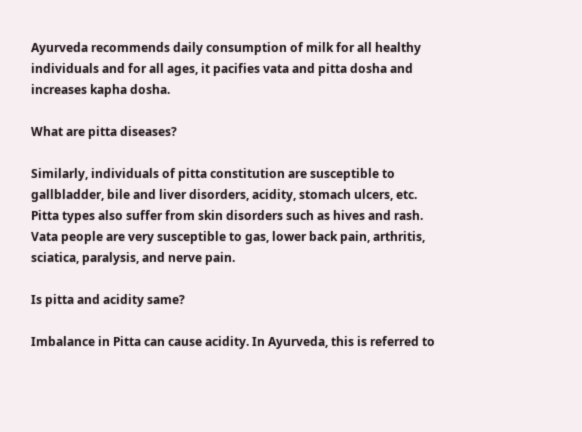Ayurveda recommends daily consumption of milk for all healthy individuals and for all ages, it pacifies vata and pitta dosha and increases kapha dosha.

What are pitta diseases?

Similarly, individuals of pitta constitution are susceptible to gallbladder, bile and liver disorders, acidity, stomach ulcers, etc. Pitta types also suffer from skin disorders such as hives and rash. Vata people are very susceptible to gas, lower back pain, arthritis, sciatica, paralysis, and nerve pain.

Is pitta and acidity same?

Imbalance in Pitta can cause acidity. In Ayurveda, this is referred to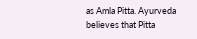as Amla Pitta. Ayurveda believes that Pitta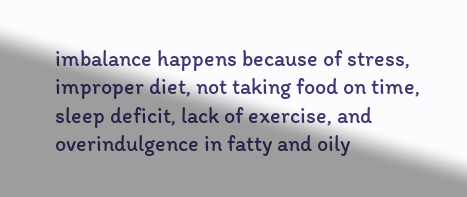imbalance happens because of stress, improper diet, not taking food on time, sleep deficit, lack of exercise, and overindulgence in fatty and oily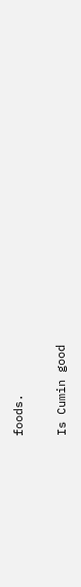foods.

Is Cumin good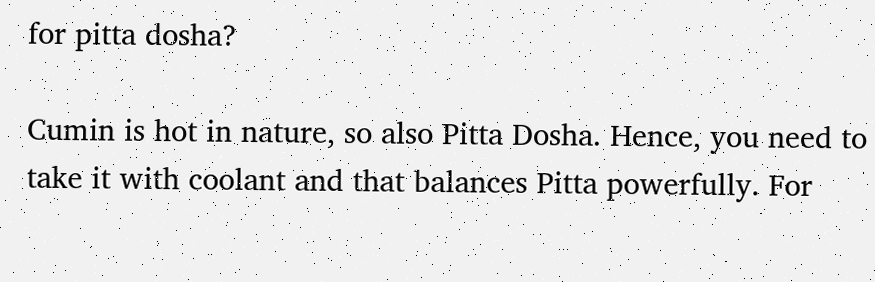for pitta dosha?

Cumin is hot in nature, so also Pitta Dosha. Hence, you need to take it with coolant and that balances Pitta powerfully. For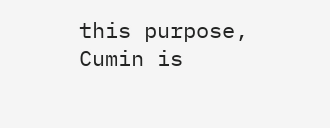this purpose, Cumin is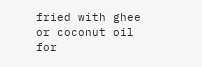fried with ghee or coconut oil for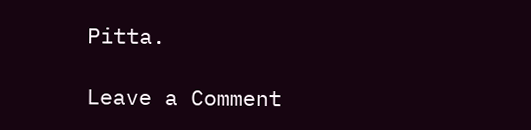Pitta.

Leave a Comment